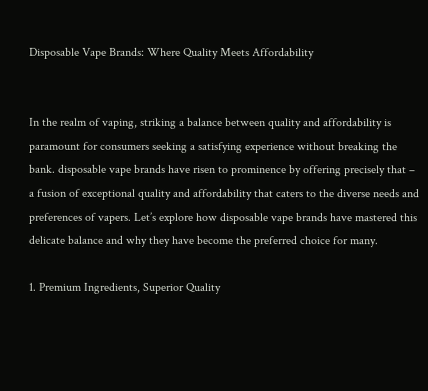Disposable Vape Brands: Where Quality Meets Affordability


In the realm of vaping, striking a balance between quality and affordability is paramount for consumers seeking a satisfying experience without breaking the bank. disposable vape brands have risen to prominence by offering precisely that – a fusion of exceptional quality and affordability that caters to the diverse needs and preferences of vapers. Let’s explore how disposable vape brands have mastered this delicate balance and why they have become the preferred choice for many.

1. Premium Ingredients, Superior Quality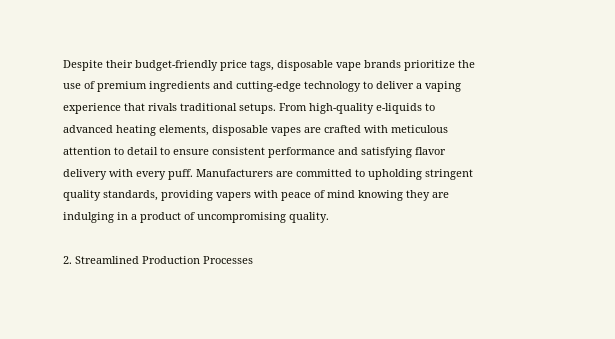Despite their budget-friendly price tags, disposable vape brands prioritize the use of premium ingredients and cutting-edge technology to deliver a vaping experience that rivals traditional setups. From high-quality e-liquids to advanced heating elements, disposable vapes are crafted with meticulous attention to detail to ensure consistent performance and satisfying flavor delivery with every puff. Manufacturers are committed to upholding stringent quality standards, providing vapers with peace of mind knowing they are indulging in a product of uncompromising quality.

2. Streamlined Production Processes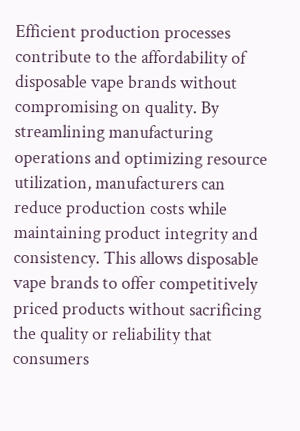Efficient production processes contribute to the affordability of disposable vape brands without compromising on quality. By streamlining manufacturing operations and optimizing resource utilization, manufacturers can reduce production costs while maintaining product integrity and consistency. This allows disposable vape brands to offer competitively priced products without sacrificing the quality or reliability that consumers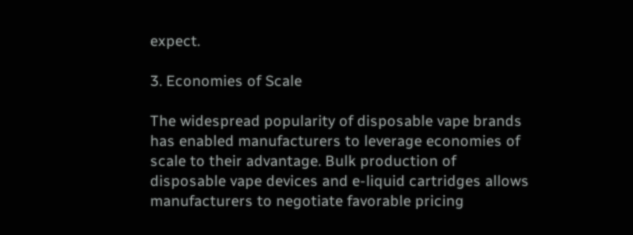expect.

3. Economies of Scale

The widespread popularity of disposable vape brands has enabled manufacturers to leverage economies of scale to their advantage. Bulk production of disposable vape devices and e-liquid cartridges allows manufacturers to negotiate favorable pricing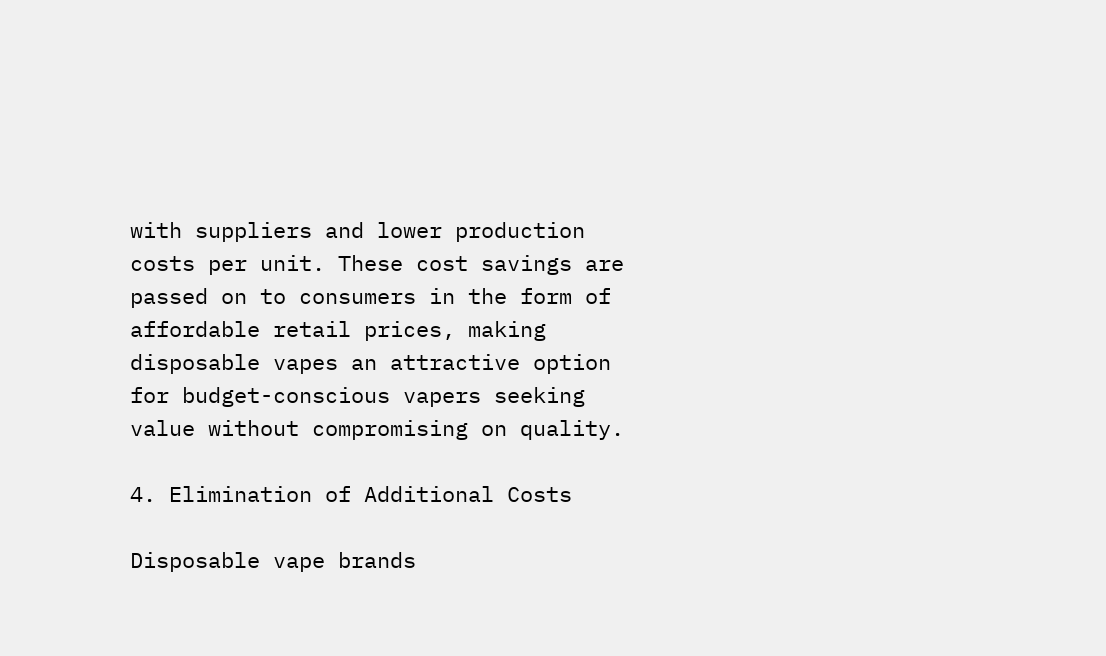with suppliers and lower production costs per unit. These cost savings are passed on to consumers in the form of affordable retail prices, making disposable vapes an attractive option for budget-conscious vapers seeking value without compromising on quality.

4. Elimination of Additional Costs

Disposable vape brands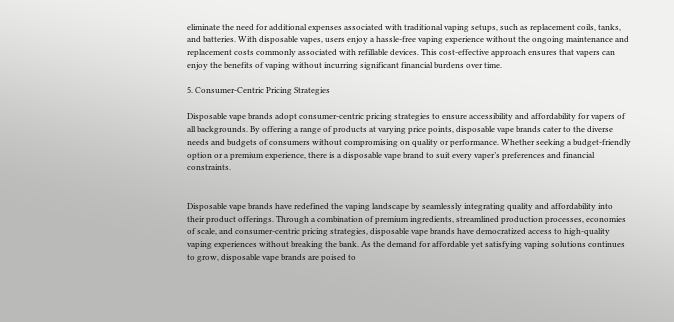eliminate the need for additional expenses associated with traditional vaping setups, such as replacement coils, tanks, and batteries. With disposable vapes, users enjoy a hassle-free vaping experience without the ongoing maintenance and replacement costs commonly associated with refillable devices. This cost-effective approach ensures that vapers can enjoy the benefits of vaping without incurring significant financial burdens over time.

5. Consumer-Centric Pricing Strategies

Disposable vape brands adopt consumer-centric pricing strategies to ensure accessibility and affordability for vapers of all backgrounds. By offering a range of products at varying price points, disposable vape brands cater to the diverse needs and budgets of consumers without compromising on quality or performance. Whether seeking a budget-friendly option or a premium experience, there is a disposable vape brand to suit every vaper’s preferences and financial constraints.


Disposable vape brands have redefined the vaping landscape by seamlessly integrating quality and affordability into their product offerings. Through a combination of premium ingredients, streamlined production processes, economies of scale, and consumer-centric pricing strategies, disposable vape brands have democratized access to high-quality vaping experiences without breaking the bank. As the demand for affordable yet satisfying vaping solutions continues to grow, disposable vape brands are poised to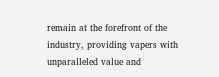remain at the forefront of the industry, providing vapers with unparalleled value and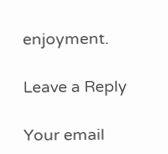enjoyment.

Leave a Reply

Your email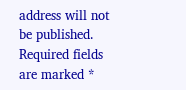address will not be published. Required fields are marked *